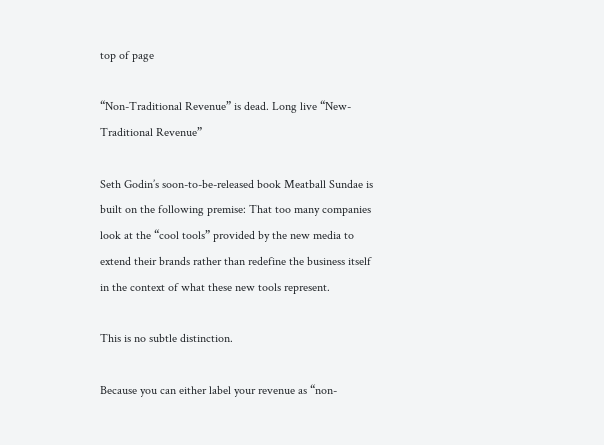top of page

“Non-Traditional Revenue” is dead. Long live “New-Traditional Revenue”

Seth Godin’s soon-to-be-released book Meatball Sundae is built on the following premise: That too many companies look at the “cool tools” provided by the new media to extend their brands rather than redefine the business itself in the context of what these new tools represent.

This is no subtle distinction.

Because you can either label your revenue as “non-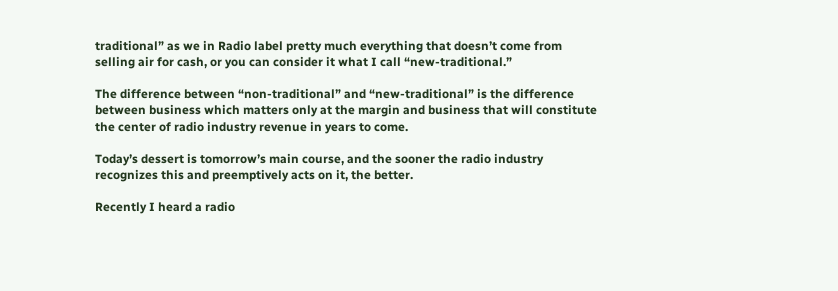traditional” as we in Radio label pretty much everything that doesn’t come from selling air for cash, or you can consider it what I call “new-traditional.”

The difference between “non-traditional” and “new-traditional” is the difference between business which matters only at the margin and business that will constitute the center of radio industry revenue in years to come.

Today’s dessert is tomorrow’s main course, and the sooner the radio industry recognizes this and preemptively acts on it, the better.

Recently I heard a radio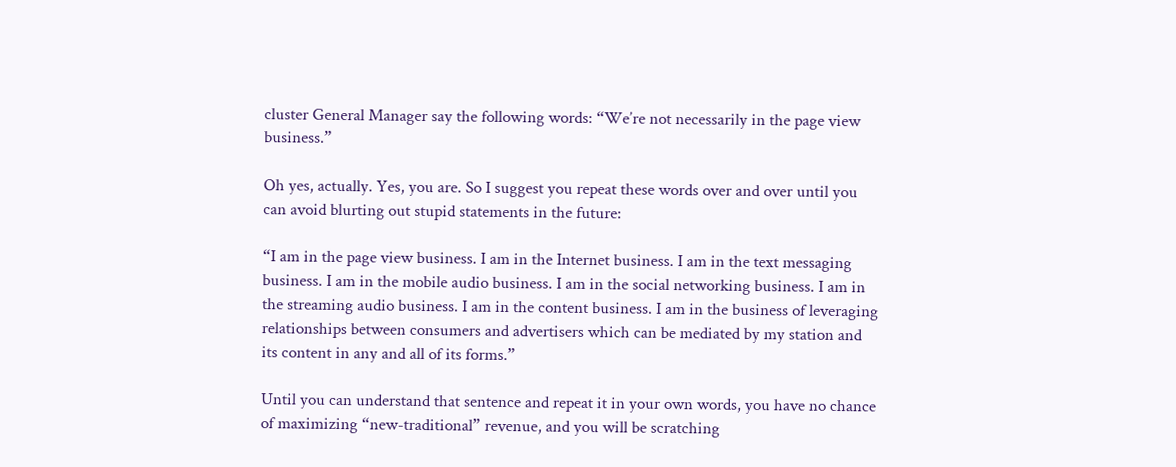cluster General Manager say the following words: “We’re not necessarily in the page view business.”

Oh yes, actually. Yes, you are. So I suggest you repeat these words over and over until you can avoid blurting out stupid statements in the future:

“I am in the page view business. I am in the Internet business. I am in the text messaging business. I am in the mobile audio business. I am in the social networking business. I am in the streaming audio business. I am in the content business. I am in the business of leveraging relationships between consumers and advertisers which can be mediated by my station and its content in any and all of its forms.”

Until you can understand that sentence and repeat it in your own words, you have no chance of maximizing “new-traditional” revenue, and you will be scratching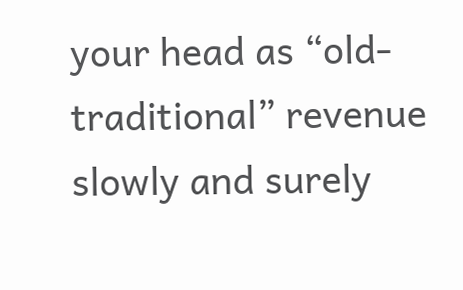your head as “old-traditional” revenue slowly and surely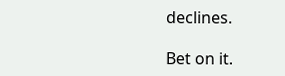declines.

Bet on it.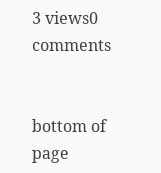3 views0 comments


bottom of page